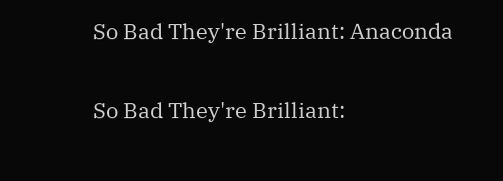So Bad They're Brilliant: Anaconda

So Bad They're Brilliant: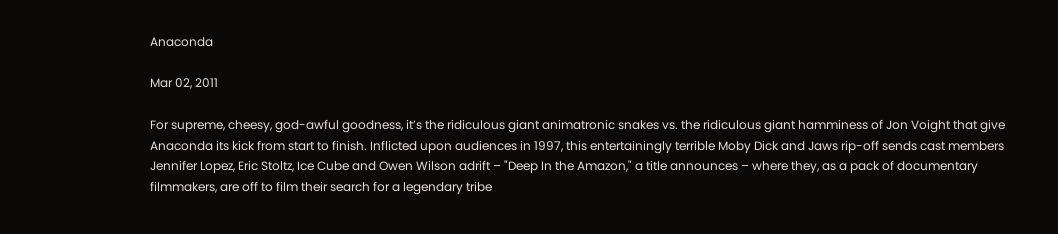Anaconda

Mar 02, 2011

For supreme, cheesy, god-awful goodness, it’s the ridiculous giant animatronic snakes vs. the ridiculous giant hamminess of Jon Voight that give Anaconda its kick from start to finish. Inflicted upon audiences in 1997, this entertainingly terrible Moby Dick and Jaws rip-off sends cast members Jennifer Lopez, Eric Stoltz, Ice Cube and Owen Wilson adrift – "Deep In the Amazon," a title announces – where they, as a pack of documentary filmmakers, are off to film their search for a legendary tribe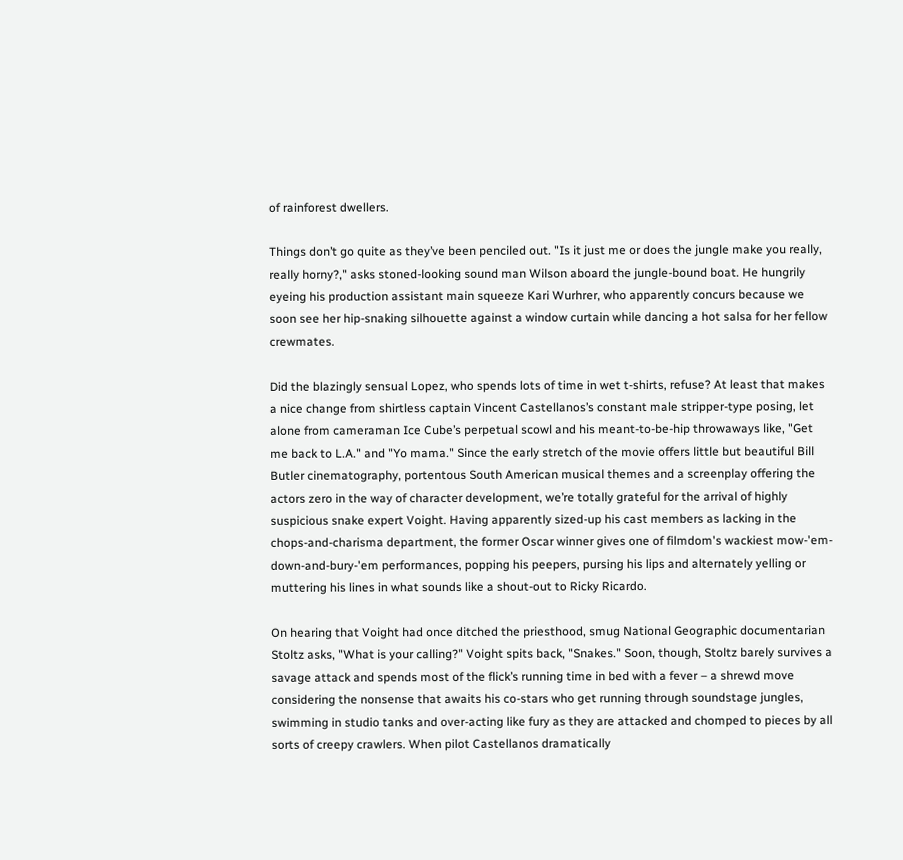of rainforest dwellers.

Things don’t go quite as they’ve been penciled out. "Is it just me or does the jungle make you really, really horny?," asks stoned-looking sound man Wilson aboard the jungle-bound boat. He hungrily eyeing his production assistant main squeeze Kari Wurhrer, who apparently concurs because we soon see her hip-snaking silhouette against a window curtain while dancing a hot salsa for her fellow crewmates.

Did the blazingly sensual Lopez, who spends lots of time in wet t-shirts, refuse? At least that makes a nice change from shirtless captain Vincent Castellanos’s constant male stripper-type posing, let alone from cameraman Ice Cube’s perpetual scowl and his meant-to-be-hip throwaways like, "Get me back to L.A." and "Yo mama." Since the early stretch of the movie offers little but beautiful Bill Butler cinematography, portentous South American musical themes and a screenplay offering the actors zero in the way of character development, we’re totally grateful for the arrival of highly suspicious snake expert Voight. Having apparently sized-up his cast members as lacking in the chops-and-charisma department, the former Oscar winner gives one of filmdom's wackiest mow-'em-down-and-bury-'em performances, popping his peepers, pursing his lips and alternately yelling or muttering his lines in what sounds like a shout-out to Ricky Ricardo.

On hearing that Voight had once ditched the priesthood, smug National Geographic documentarian Stoltz asks, "What is your calling?" Voight spits back, "Snakes." Soon, though, Stoltz barely survives a savage attack and spends most of the flick’s running time in bed with a fever – a shrewd move considering the nonsense that awaits his co-stars who get running through soundstage jungles, swimming in studio tanks and over-acting like fury as they are attacked and chomped to pieces by all sorts of creepy crawlers. When pilot Castellanos dramatically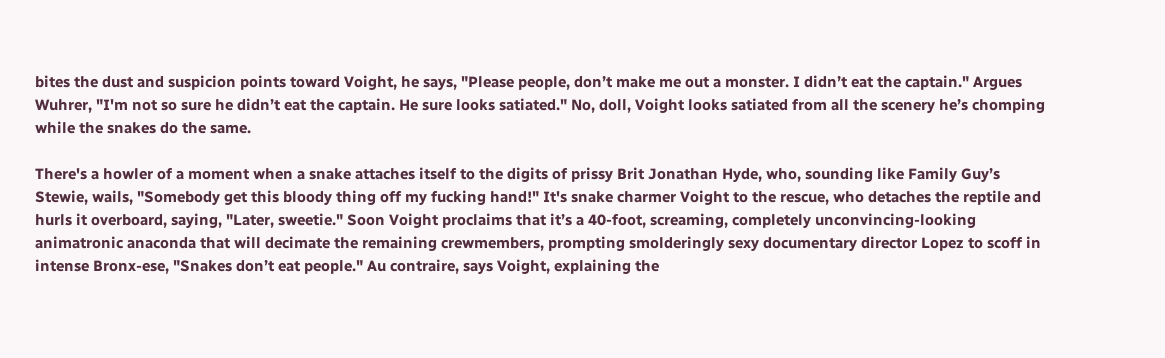bites the dust and suspicion points toward Voight, he says, "Please people, don’t make me out a monster. I didn’t eat the captain." Argues Wuhrer, "I'm not so sure he didn’t eat the captain. He sure looks satiated." No, doll, Voight looks satiated from all the scenery he’s chomping while the snakes do the same.

There's a howler of a moment when a snake attaches itself to the digits of prissy Brit Jonathan Hyde, who, sounding like Family Guy’s Stewie, wails, "Somebody get this bloody thing off my fucking hand!" It's snake charmer Voight to the rescue, who detaches the reptile and hurls it overboard, saying, "Later, sweetie." Soon Voight proclaims that it’s a 40-foot, screaming, completely unconvincing-looking animatronic anaconda that will decimate the remaining crewmembers, prompting smolderingly sexy documentary director Lopez to scoff in intense Bronx-ese, "Snakes don’t eat people." Au contraire, says Voight, explaining the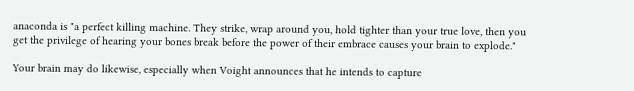anaconda is "a perfect killing machine. They strike, wrap around you, hold tighter than your true love, then you get the privilege of hearing your bones break before the power of their embrace causes your brain to explode."

Your brain may do likewise, especially when Voight announces that he intends to capture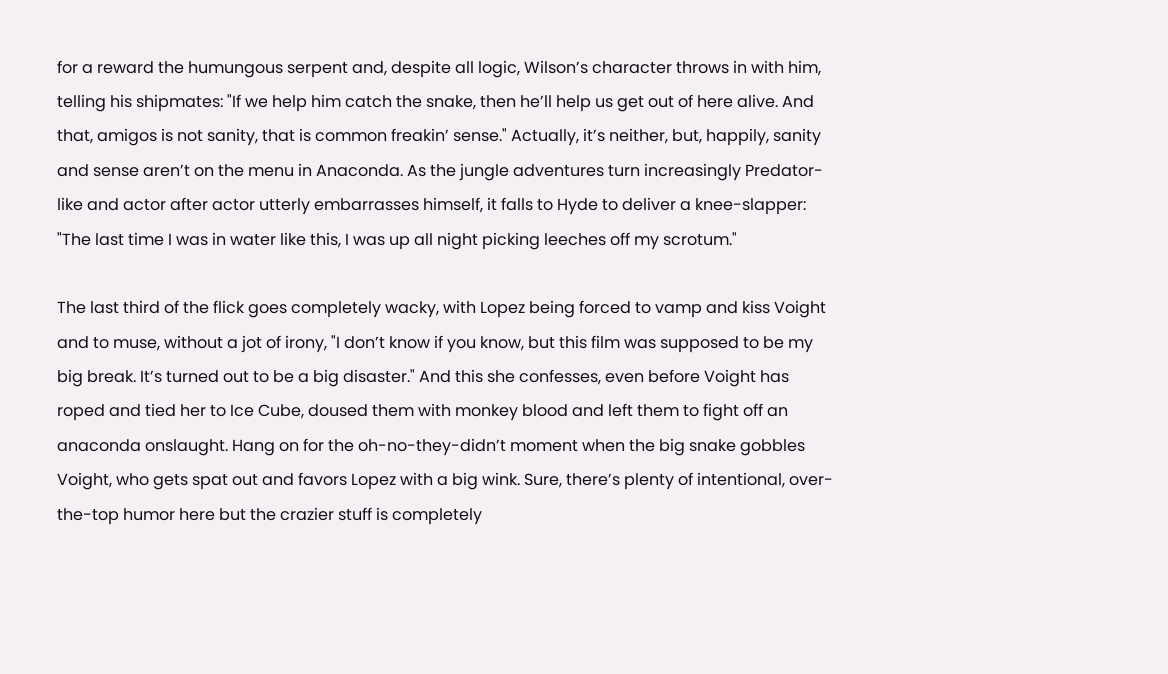for a reward the humungous serpent and, despite all logic, Wilson’s character throws in with him, telling his shipmates: "If we help him catch the snake, then he’ll help us get out of here alive. And that, amigos is not sanity, that is common freakin’ sense." Actually, it’s neither, but, happily, sanity and sense aren’t on the menu in Anaconda. As the jungle adventures turn increasingly Predator-like and actor after actor utterly embarrasses himself, it falls to Hyde to deliver a knee-slapper: "The last time I was in water like this, I was up all night picking leeches off my scrotum."

The last third of the flick goes completely wacky, with Lopez being forced to vamp and kiss Voight and to muse, without a jot of irony, "I don’t know if you know, but this film was supposed to be my big break. It’s turned out to be a big disaster." And this she confesses, even before Voight has roped and tied her to Ice Cube, doused them with monkey blood and left them to fight off an anaconda onslaught. Hang on for the oh-no-they-didn’t moment when the big snake gobbles Voight, who gets spat out and favors Lopez with a big wink. Sure, there’s plenty of intentional, over-the-top humor here but the crazier stuff is completely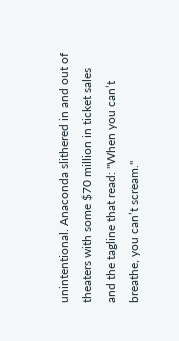unintentional. Anaconda slithered in and out of theaters with some $70 million in ticket sales and the tagline that read: "When you can’t breathe, you can’t scream."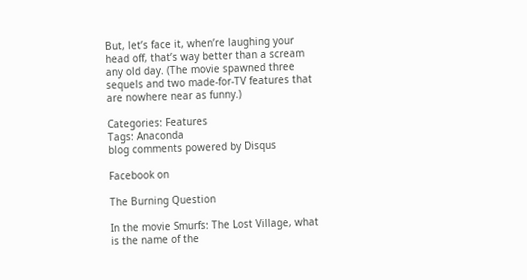But, let’s face it, when’re laughing your head off, that’s way better than a scream any old day. (The movie spawned three sequels and two made-for-TV features that are nowhere near as funny.)

Categories: Features
Tags: Anaconda
blog comments powered by Disqus

Facebook on

The Burning Question

In the movie Smurfs: The Lost Village, what is the name of the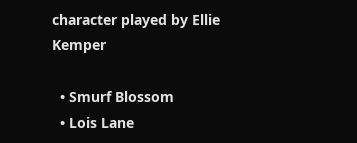character played by Ellie Kemper

  • Smurf Blossom
  • Lois Lane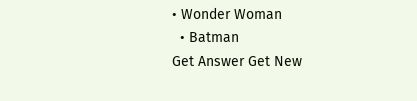• Wonder Woman
  • Batman
Get Answer Get New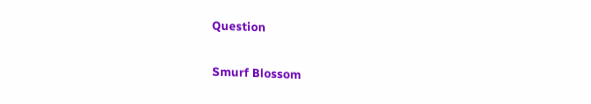Question

Smurf Blossom